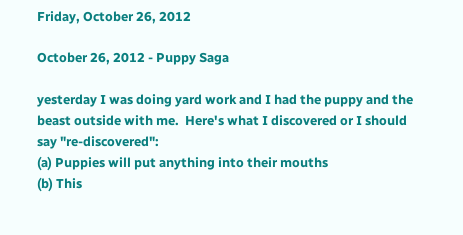Friday, October 26, 2012

October 26, 2012 - Puppy Saga

yesterday I was doing yard work and I had the puppy and the beast outside with me.  Here's what I discovered or I should say "re-discovered":
(a) Puppies will put anything into their mouths
(b) This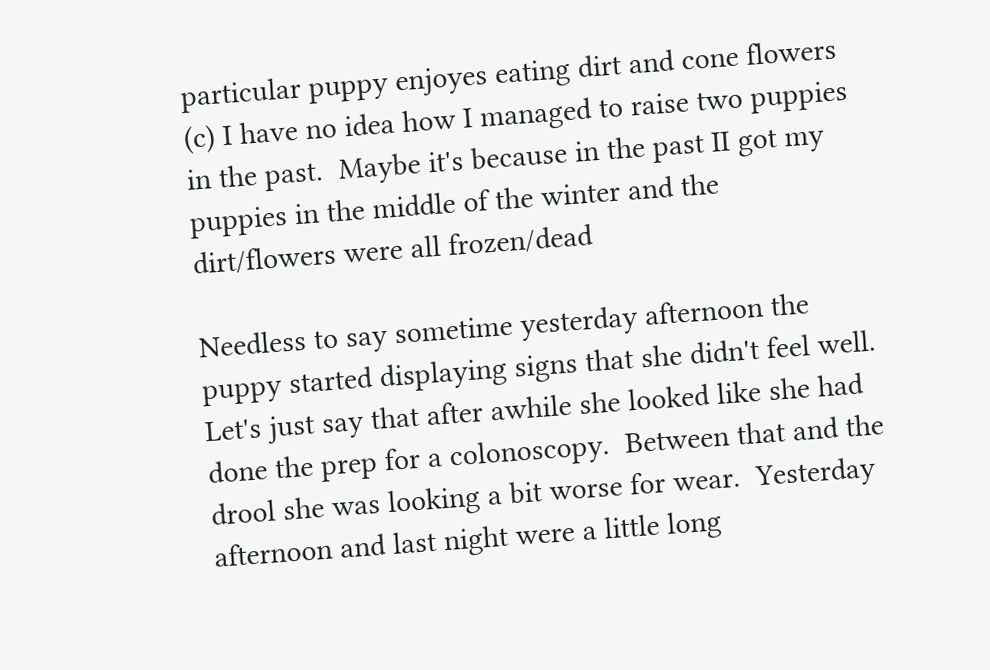particular puppy enjoyes eating dirt and cone flowers
(c) I have no idea how I managed to raise two puppies in the past.  Maybe it's because in the past II got my puppies in the middle of the winter and the dirt/flowers were all frozen/dead

Needless to say sometime yesterday afternoon the puppy started displaying signs that she didn't feel well.  Let's just say that after awhile she looked like she had done the prep for a colonoscopy.  Between that and the drool she was looking a bit worse for wear.  Yesterday afternoon and last night were a little long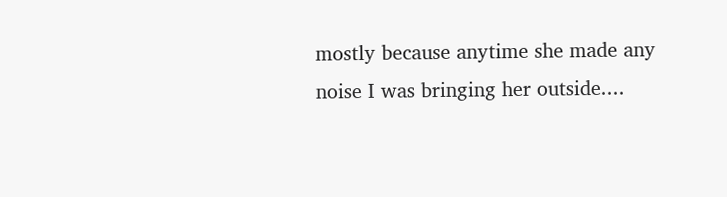mostly because anytime she made any noise I was bringing her outside....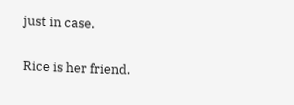just in case.

Rice is her friend.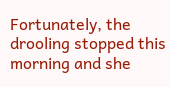Fortunately, the drooling stopped this morning and she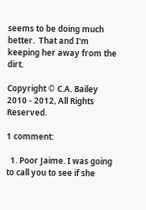seems to be doing much better.  That and I'm keeping her away from the dirt.

Copyright © C.A. Bailey 2010 - 2012, All Rights Reserved.

1 comment:

  1. Poor Jaime. I was going to call you to see if she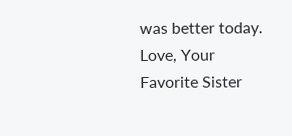was better today. Love, Your Favorite Sister